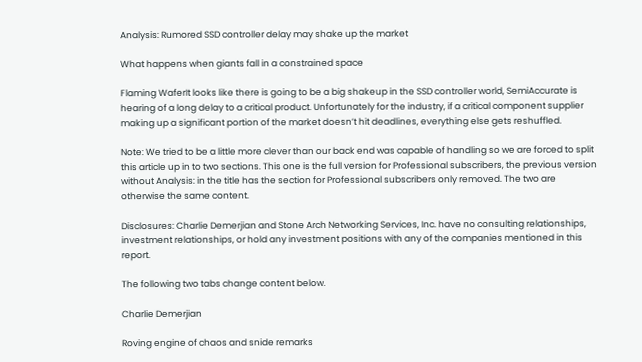Analysis: Rumored SSD controller delay may shake up the market

What happens when giants fall in a constrained space

Flaming WaferIt looks like there is going to be a big shakeup in the SSD controller world, SemiAccurate is hearing of a long delay to a critical product. Unfortunately for the industry, if a critical component supplier making up a significant portion of the market doesn’t hit deadlines, everything else gets reshuffled.

Note: We tried to be a little more clever than our back end was capable of handling so we are forced to split this article up in to two sections. This one is the full version for Professional subscribers, the previous version without Analysis: in the title has the section for Professional subscribers only removed. The two are otherwise the same content.

Disclosures: Charlie Demerjian and Stone Arch Networking Services, Inc. have no consulting relationships, investment relationships, or hold any investment positions with any of the companies mentioned in this report.

The following two tabs change content below.

Charlie Demerjian

Roving engine of chaos and snide remarks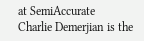at SemiAccurate
Charlie Demerjian is the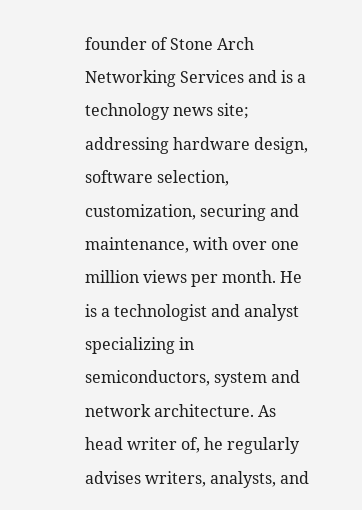founder of Stone Arch Networking Services and is a technology news site; addressing hardware design, software selection, customization, securing and maintenance, with over one million views per month. He is a technologist and analyst specializing in semiconductors, system and network architecture. As head writer of, he regularly advises writers, analysts, and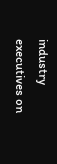industry executives on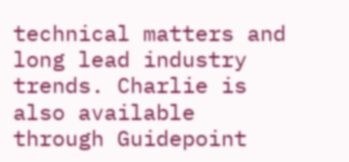technical matters and long lead industry trends. Charlie is also available through Guidepoint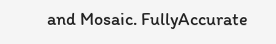and Mosaic. FullyAccurate